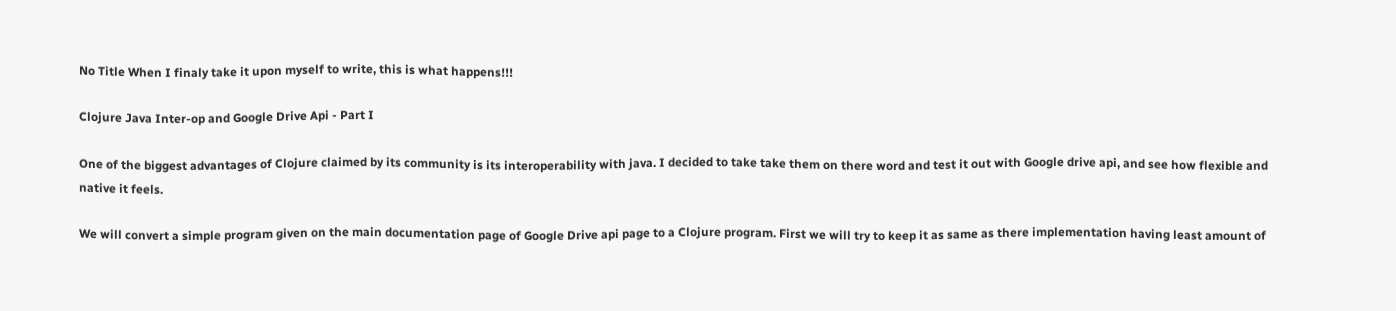No Title When I finaly take it upon myself to write, this is what happens!!!

Clojure Java Inter-op and Google Drive Api - Part I

One of the biggest advantages of Clojure claimed by its community is its interoperability with java. I decided to take take them on there word and test it out with Google drive api, and see how flexible and native it feels.

We will convert a simple program given on the main documentation page of Google Drive api page to a Clojure program. First we will try to keep it as same as there implementation having least amount of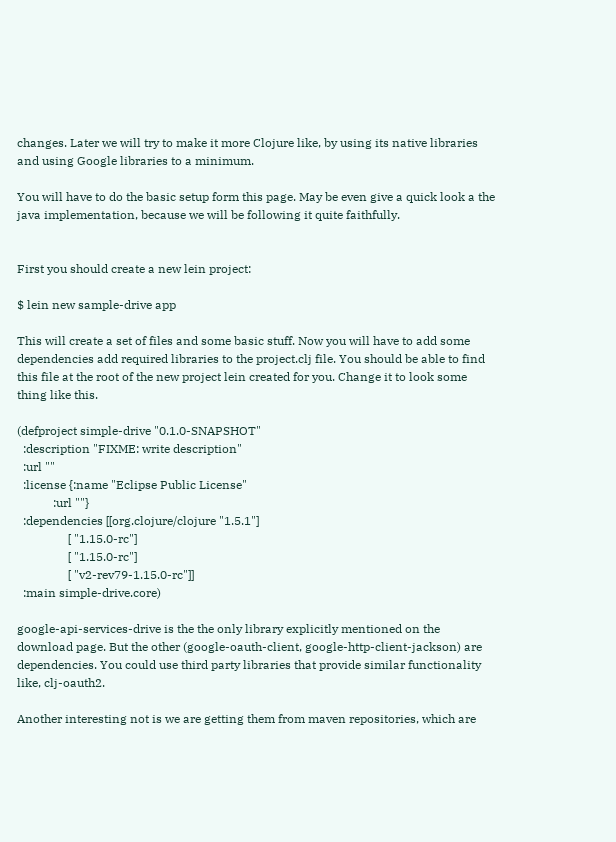changes. Later we will try to make it more Clojure like, by using its native libraries and using Google libraries to a minimum.

You will have to do the basic setup form this page. May be even give a quick look a the java implementation, because we will be following it quite faithfully.


First you should create a new lein project:

$ lein new sample-drive app

This will create a set of files and some basic stuff. Now you will have to add some dependencies add required libraries to the project.clj file. You should be able to find this file at the root of the new project lein created for you. Change it to look some thing like this.

(defproject simple-drive "0.1.0-SNAPSHOT"
  :description "FIXME: write description"
  :url ""
  :license {:name "Eclipse Public License"
            :url ""}
  :dependencies [[org.clojure/clojure "1.5.1"]
                 [ "1.15.0-rc"]
                 [ "1.15.0-rc"]
                 [ "v2-rev79-1.15.0-rc"]]
  :main simple-drive.core)

google-api-services-drive is the the only library explicitly mentioned on the download page. But the other (google-oauth-client, google-http-client-jackson) are dependencies. You could use third party libraries that provide similar functionality like, clj-oauth2.

Another interesting not is we are getting them from maven repositories, which are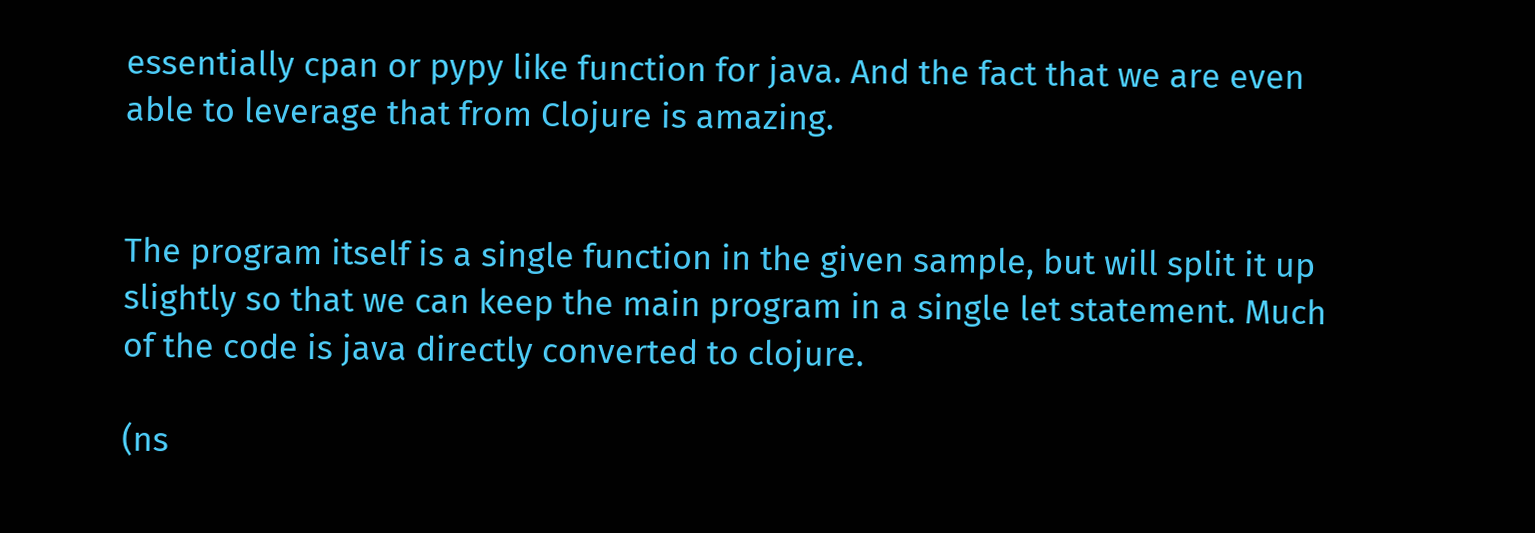essentially cpan or pypy like function for java. And the fact that we are even able to leverage that from Clojure is amazing.


The program itself is a single function in the given sample, but will split it up slightly so that we can keep the main program in a single let statement. Much of the code is java directly converted to clojure.

(ns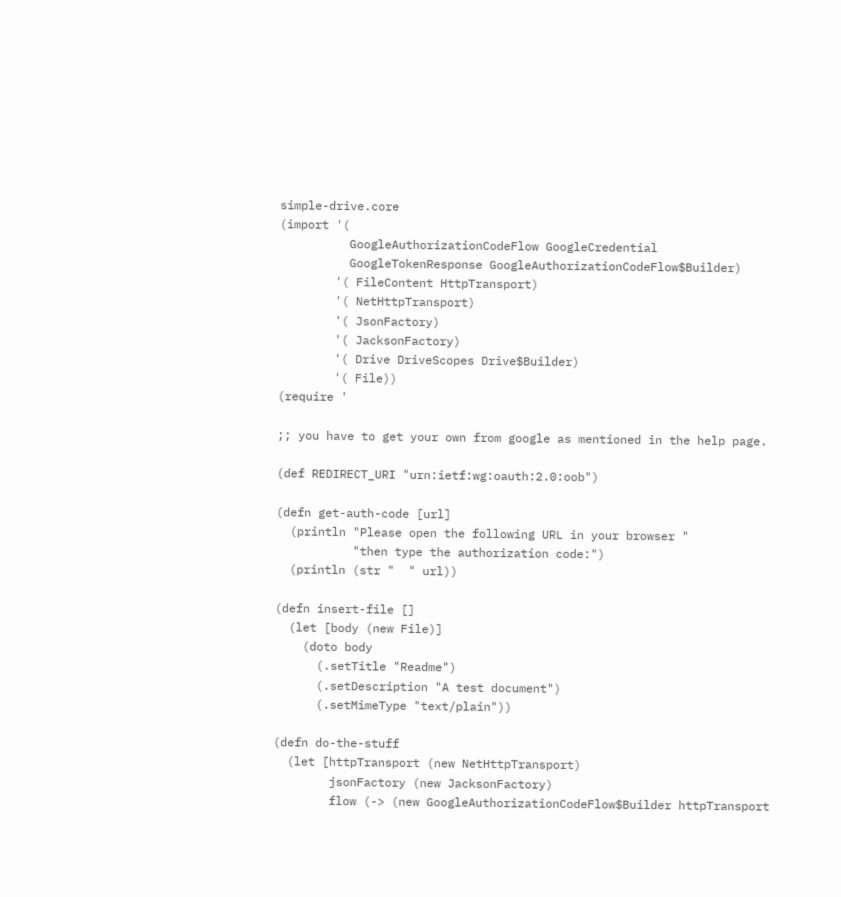simple-drive.core
(import '(
          GoogleAuthorizationCodeFlow GoogleCredential
          GoogleTokenResponse GoogleAuthorizationCodeFlow$Builder)
        '( FileContent HttpTransport)
        '( NetHttpTransport)
        '( JsonFactory)
        '( JacksonFactory)
        '( Drive DriveScopes Drive$Builder)
        '( File))
(require '

;; you have to get your own from google as mentioned in the help page.

(def REDIRECT_URI "urn:ietf:wg:oauth:2.0:oob")

(defn get-auth-code [url]
  (println "Please open the following URL in your browser "
           "then type the authorization code:")
  (println (str "  " url))

(defn insert-file []
  (let [body (new File)]
    (doto body
      (.setTitle "Readme")
      (.setDescription "A test document")
      (.setMimeType "text/plain"))

(defn do-the-stuff
  (let [httpTransport (new NetHttpTransport)
        jsonFactory (new JacksonFactory)
        flow (-> (new GoogleAuthorizationCodeFlow$Builder httpTransport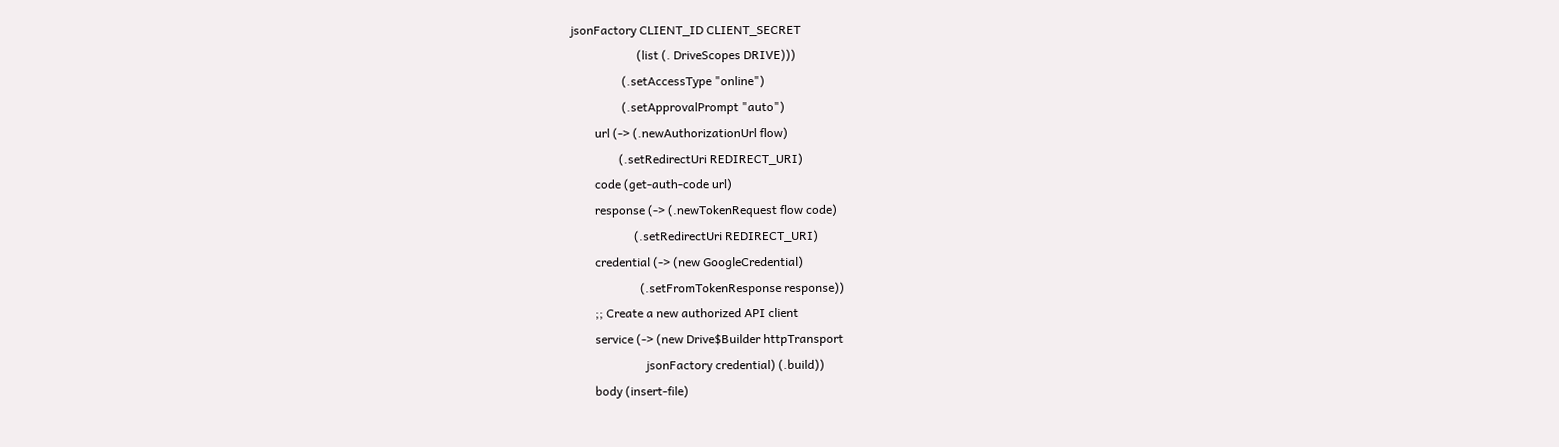jsonFactory CLIENT_ID CLIENT_SECRET
                      (list (. DriveScopes DRIVE)))
                 (.setAccessType "online")
                 (.setApprovalPrompt "auto")
        url (-> (.newAuthorizationUrl flow)
                (.setRedirectUri REDIRECT_URI)
        code (get-auth-code url)
        response (-> (.newTokenRequest flow code)
                     (.setRedirectUri REDIRECT_URI)
        credential (-> (new GoogleCredential)
                       (.setFromTokenResponse response))
        ;; Create a new authorized API client
        service (-> (new Drive$Builder httpTransport
                         jsonFactory credential) (.build))
        body (insert-file)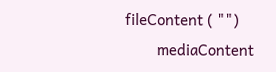fileContent ( "")
        mediaContent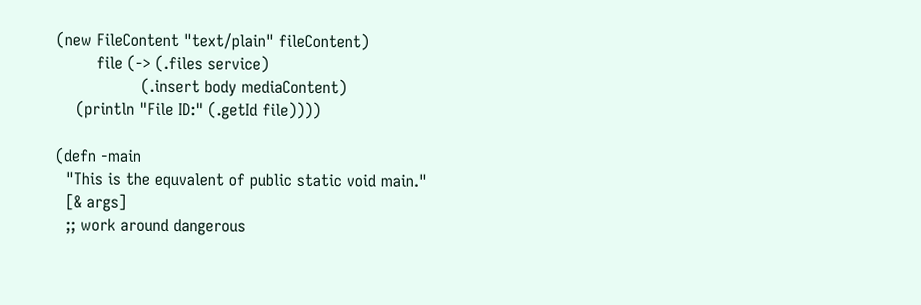(new FileContent "text/plain" fileContent)
        file (-> (.files service)
                 (.insert body mediaContent)
    (println "File ID:" (.getId file))))

(defn -main
  "This is the equvalent of public static void main."
  [& args]
  ;; work around dangerous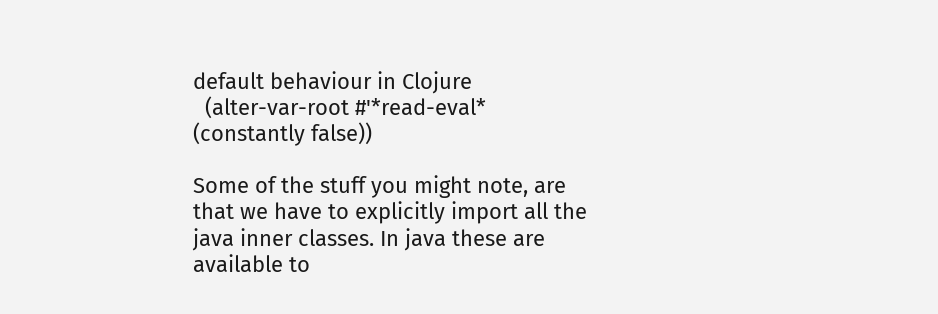default behaviour in Clojure
  (alter-var-root #'*read-eval* (constantly false))

Some of the stuff you might note, are that we have to explicitly import all the java inner classes. In java these are available to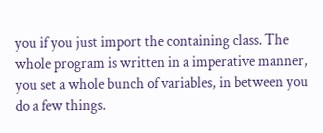you if you just import the containing class. The whole program is written in a imperative manner, you set a whole bunch of variables, in between you do a few things.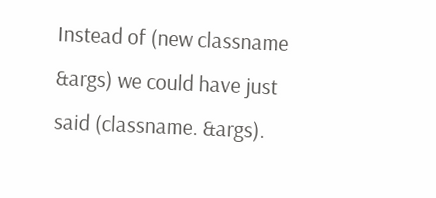Instead of (new classname &args) we could have just said (classname. &args).